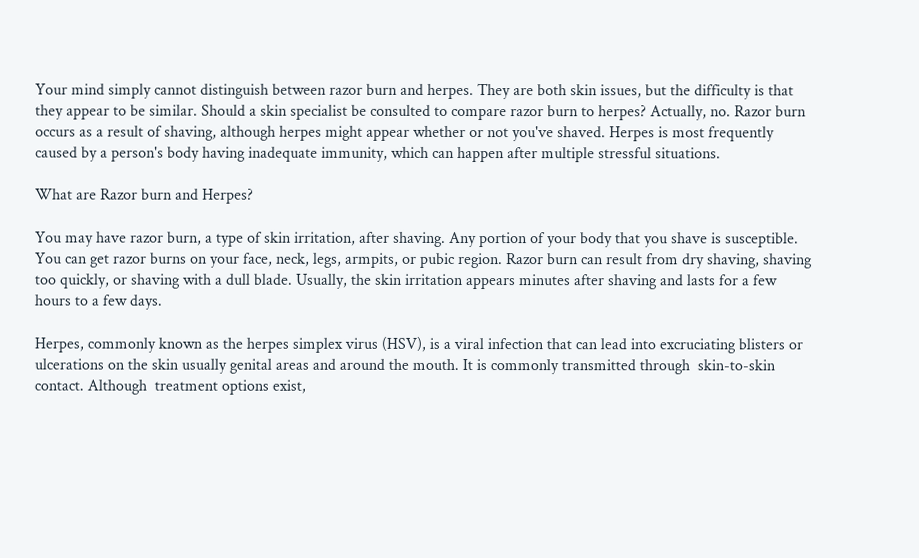Your mind simply cannot distinguish between razor burn and herpes. They are both skin issues, but the difficulty is that they appear to be similar. Should a skin specialist be consulted to compare razor burn to herpes? Actually, no. Razor burn occurs as a result of shaving, although herpes might appear whether or not you've shaved. Herpes is most frequently caused by a person's body having inadequate immunity, which can happen after multiple stressful situations.

What are Razor burn and Herpes?

You may have razor burn, a type of skin irritation, after shaving. Any portion of your body that you shave is susceptible. You can get razor burns on your face, neck, legs, armpits, or pubic region. Razor burn can result from dry shaving, shaving too quickly, or shaving with a dull blade. Usually, the skin irritation appears minutes after shaving and lasts for a few hours to a few days.

Herpes, commonly known as the herpes simplex virus (HSV), is a viral infection that can lead into excruciating blisters or ulcerations on the skin usually genital areas and around the mouth. It is commonly transmitted through  skin-to-skin contact. Although  treatment options exist,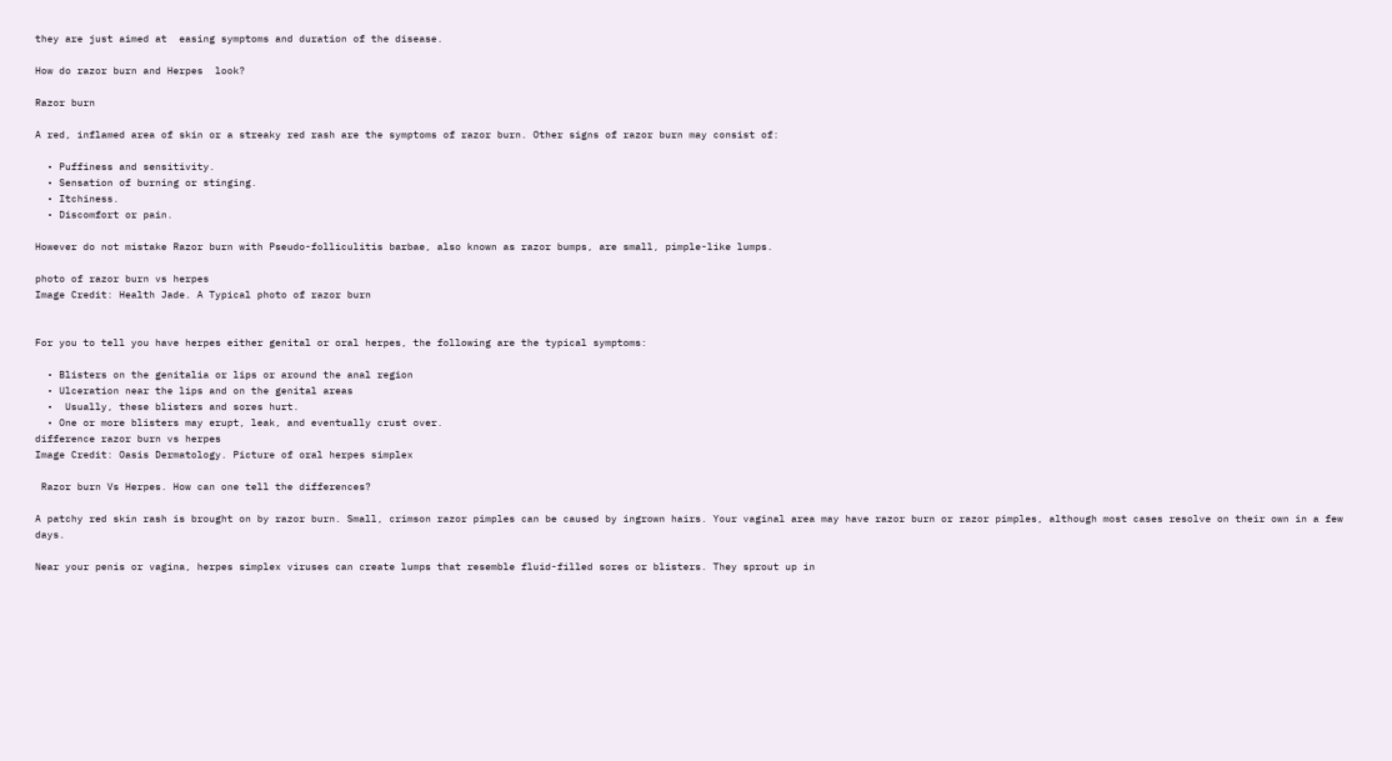they are just aimed at  easing symptoms and duration of the disease.

How do razor burn and Herpes  look?

Razor burn

A red, inflamed area of skin or a streaky red rash are the symptoms of razor burn. Other signs of razor burn may consist of:

  • Puffiness and sensitivity.
  • Sensation of burning or stinging.
  • Itchiness.
  • Discomfort or pain.

However do not mistake Razor burn with Pseudo-folliculitis barbae, also known as razor bumps, are small, pimple-like lumps.

photo of razor burn vs herpes
Image Credit: Health Jade. A Typical photo of razor burn


For you to tell you have herpes either genital or oral herpes, the following are the typical symptoms:

  • Blisters on the genitalia or lips or around the anal region
  • Ulceration near the lips and on the genital areas
  •  Usually, these blisters and sores hurt.
  • One or more blisters may erupt, leak, and eventually crust over.
difference razor burn vs herpes
Image Credit: Oasis Dermatology. Picture of oral herpes simplex

 Razor burn Vs Herpes. How can one tell the differences?

A patchy red skin rash is brought on by razor burn. Small, crimson razor pimples can be caused by ingrown hairs. Your vaginal area may have razor burn or razor pimples, although most cases resolve on their own in a few days.

Near your penis or vagina, herpes simplex viruses can create lumps that resemble fluid-filled sores or blisters. They sprout up in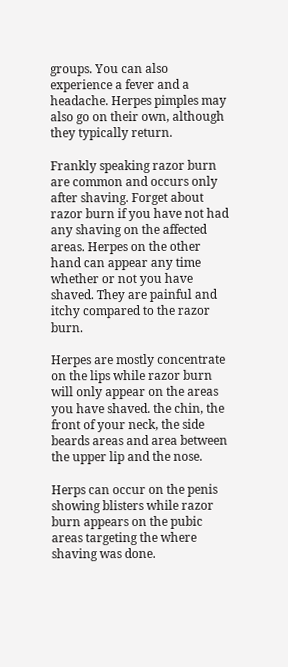groups. You can also experience a fever and a headache. Herpes pimples may also go on their own, although they typically return.

Frankly speaking razor burn are common and occurs only after shaving. Forget about razor burn if you have not had any shaving on the affected areas. Herpes on the other hand can appear any time whether or not you have shaved. They are painful and itchy compared to the razor burn.

Herpes are mostly concentrate on the lips while razor burn will only appear on the areas you have shaved. the chin, the front of your neck, the side beards areas and area between the upper lip and the nose.

Herps can occur on the penis showing blisters while razor burn appears on the pubic areas targeting the where shaving was done.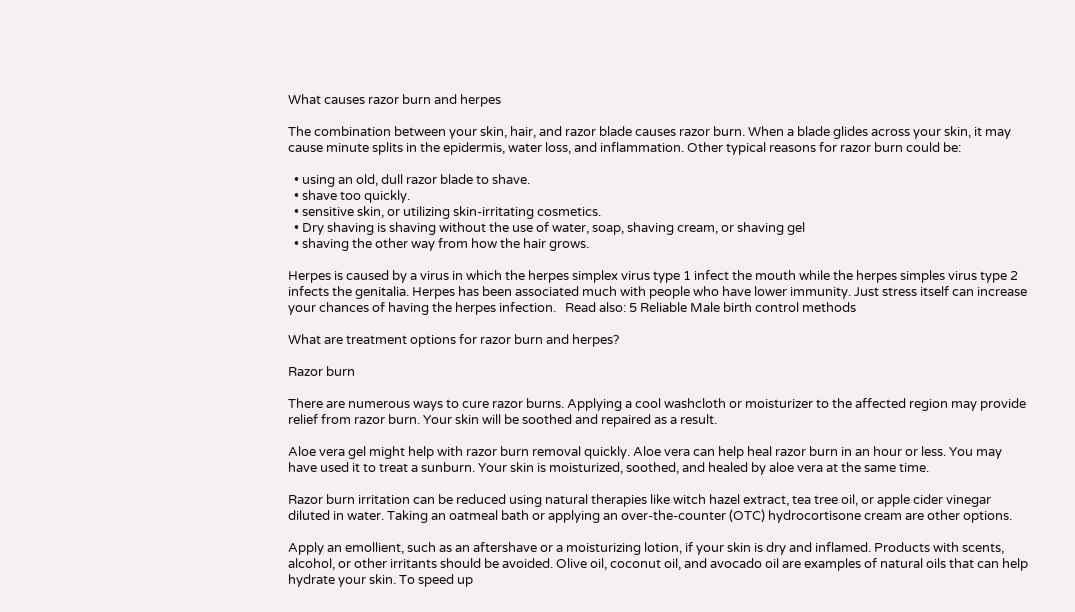What causes razor burn and herpes

The combination between your skin, hair, and razor blade causes razor burn. When a blade glides across your skin, it may cause minute splits in the epidermis, water loss, and inflammation. Other typical reasons for razor burn could be:

  • using an old, dull razor blade to shave.
  • shave too quickly.
  • sensitive skin, or utilizing skin-irritating cosmetics.
  • Dry shaving is shaving without the use of water, soap, shaving cream, or shaving gel
  • shaving the other way from how the hair grows.

Herpes is caused by a virus in which the herpes simplex virus type 1 infect the mouth while the herpes simples virus type 2 infects the genitalia. Herpes has been associated much with people who have lower immunity. Just stress itself can increase your chances of having the herpes infection.   Read also: 5 Reliable Male birth control methods

What are treatment options for razor burn and herpes?

Razor burn

There are numerous ways to cure razor burns. Applying a cool washcloth or moisturizer to the affected region may provide relief from razor burn. Your skin will be soothed and repaired as a result.

Aloe vera gel might help with razor burn removal quickly. Aloe vera can help heal razor burn in an hour or less. You may have used it to treat a sunburn. Your skin is moisturized, soothed, and healed by aloe vera at the same time.

Razor burn irritation can be reduced using natural therapies like witch hazel extract, tea tree oil, or apple cider vinegar diluted in water. Taking an oatmeal bath or applying an over-the-counter (OTC) hydrocortisone cream are other options.

Apply an emollient, such as an aftershave or a moisturizing lotion, if your skin is dry and inflamed. Products with scents, alcohol, or other irritants should be avoided. Olive oil, coconut oil, and avocado oil are examples of natural oils that can help hydrate your skin. To speed up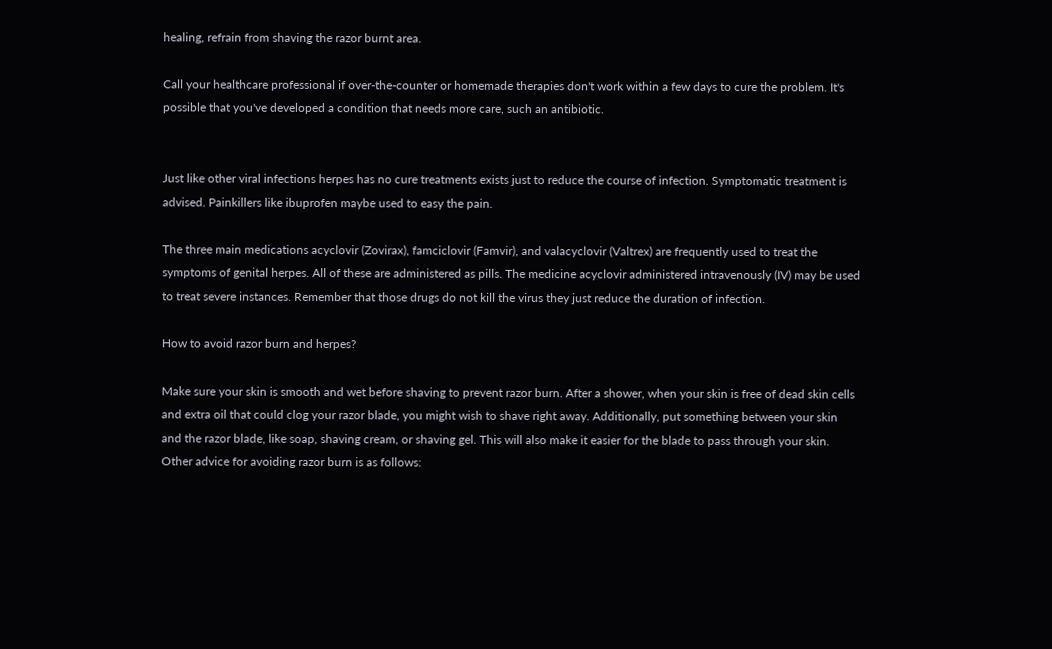healing, refrain from shaving the razor burnt area.

Call your healthcare professional if over-the-counter or homemade therapies don't work within a few days to cure the problem. It's possible that you've developed a condition that needs more care, such an antibiotic.


Just like other viral infections herpes has no cure treatments exists just to reduce the course of infection. Symptomatic treatment is advised. Painkillers like ibuprofen maybe used to easy the pain.

The three main medications acyclovir (Zovirax), famciclovir (Famvir), and valacyclovir (Valtrex) are frequently used to treat the symptoms of genital herpes. All of these are administered as pills. The medicine acyclovir administered intravenously (IV) may be used to treat severe instances. Remember that those drugs do not kill the virus they just reduce the duration of infection.

How to avoid razor burn and herpes?

Make sure your skin is smooth and wet before shaving to prevent razor burn. After a shower, when your skin is free of dead skin cells and extra oil that could clog your razor blade, you might wish to shave right away. Additionally, put something between your skin and the razor blade, like soap, shaving cream, or shaving gel. This will also make it easier for the blade to pass through your skin. Other advice for avoiding razor burn is as follows: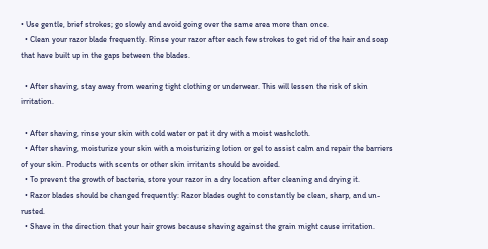• Use gentle, brief strokes; go slowly and avoid going over the same area more than once.
  • Clean your razor blade frequently. Rinse your razor after each few strokes to get rid of the hair and soap that have built up in the gaps between the blades.

  • After shaving, stay away from wearing tight clothing or underwear. This will lessen the risk of skin irritation.

  • After shaving, rinse your skin with cold water or pat it dry with a moist washcloth.
  • After shaving, moisturize your skin with a moisturizing lotion or gel to assist calm and repair the barriers of your skin. Products with scents or other skin irritants should be avoided.
  • To prevent the growth of bacteria, store your razor in a dry location after cleaning and drying it.
  • Razor blades should be changed frequently: Razor blades ought to constantly be clean, sharp, and un-rusted.
  • Shave in the direction that your hair grows because shaving against the grain might cause irritation.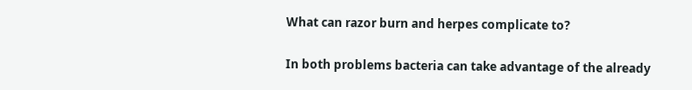What can razor burn and herpes complicate to?

In both problems bacteria can take advantage of the already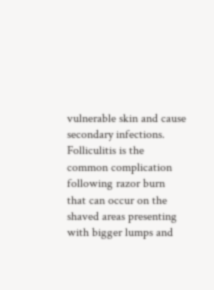vulnerable skin and cause  secondary infections. Folliculitis is the common complication following razor burn that can occur on the shaved areas presenting with bigger lumps and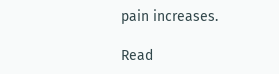pain increases.

Read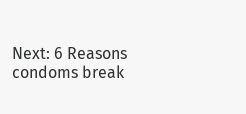Next: 6 Reasons condoms break